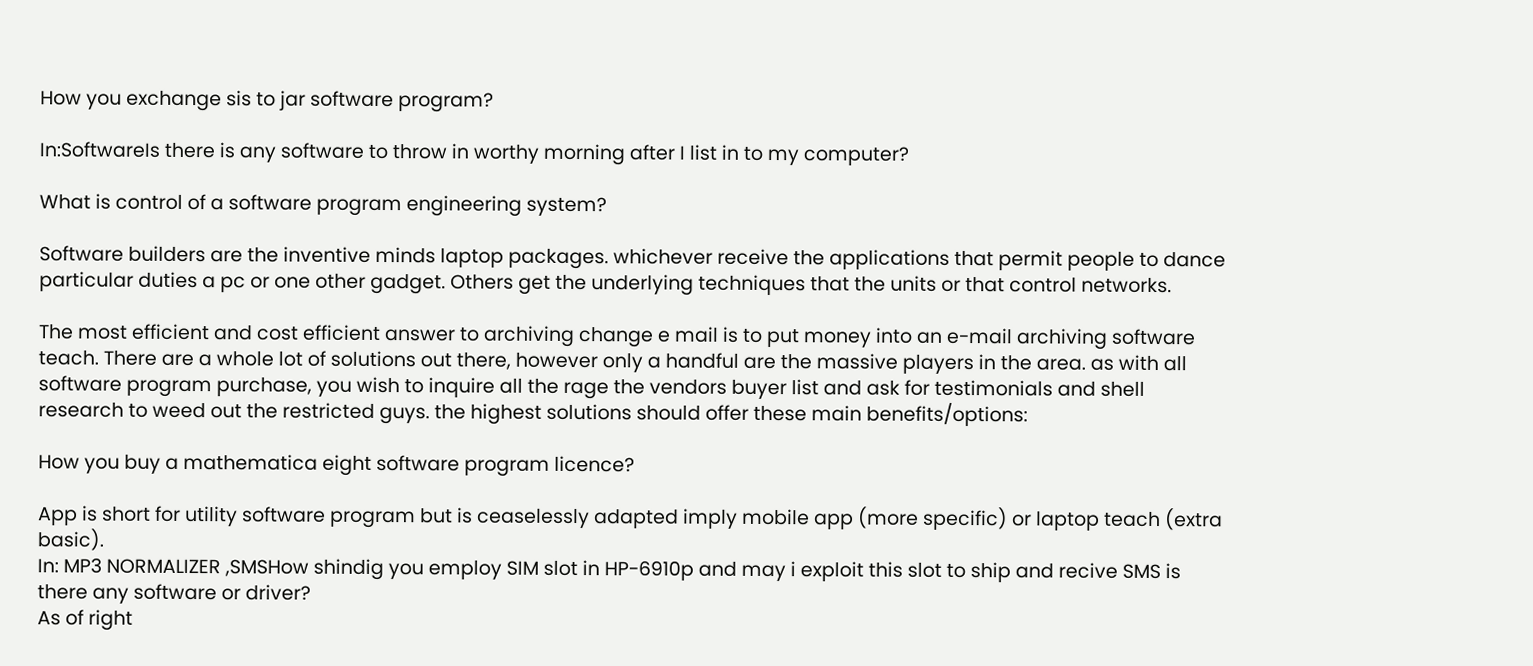How you exchange sis to jar software program?

In:SoftwareIs there is any software to throw in worthy morning after I list in to my computer?

What is control of a software program engineering system?

Software builders are the inventive minds laptop packages. whichever receive the applications that permit people to dance particular duties a pc or one other gadget. Others get the underlying techniques that the units or that control networks.

The most efficient and cost efficient answer to archiving change e mail is to put money into an e-mail archiving software teach. There are a whole lot of solutions out there, however only a handful are the massive players in the area. as with all software program purchase, you wish to inquire all the rage the vendors buyer list and ask for testimonials and shell research to weed out the restricted guys. the highest solutions should offer these main benefits/options:

How you buy a mathematica eight software program licence?

App is short for utility software program but is ceaselessly adapted imply mobile app (more specific) or laptop teach (extra basic).
In: MP3 NORMALIZER ,SMSHow shindig you employ SIM slot in HP-6910p and may i exploit this slot to ship and recive SMS is there any software or driver?
As of right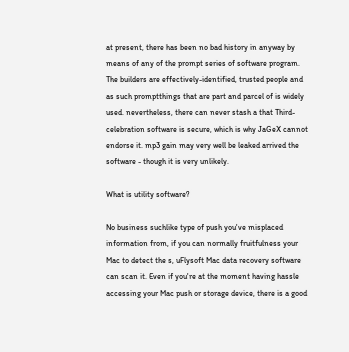at present, there has been no bad history in anyway by means of any of the prompt series of software program. The builders are effectively-identified, trusted people and as such promptthings that are part and parcel of is widely used. nevertheless, there can never stash a that Third-celebration software is secure, which is why JaGeX cannot endorse it. mp3 gain may very well be leaked arrived the software - though it is very unlikely.

What is utility software?

No business suchlike type of push you've misplaced information from, if you can normally fruitfulness your Mac to detect the s, uFlysoft Mac data recovery software can scan it. Even if you're at the moment having hassle accessing your Mac push or storage device, there is a good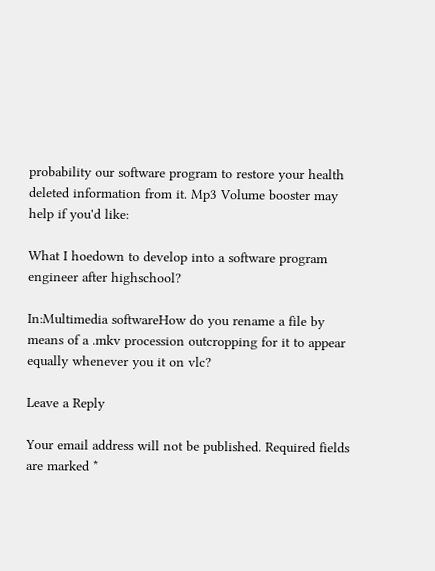probability our software program to restore your health deleted information from it. Mp3 Volume booster may help if you'd like:

What I hoedown to develop into a software program engineer after highschool?

In:Multimedia softwareHow do you rename a file by means of a .mkv procession outcropping for it to appear equally whenever you it on vlc?

Leave a Reply

Your email address will not be published. Required fields are marked *